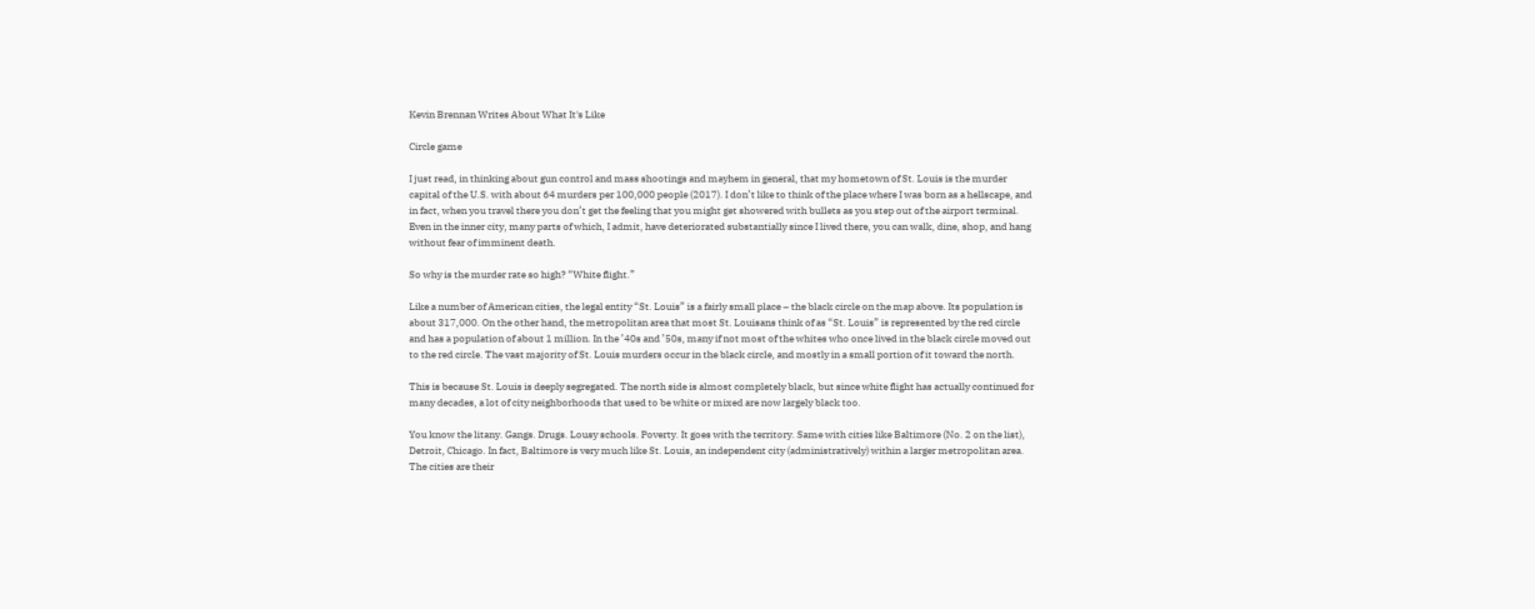Kevin Brennan Writes About What It's Like

Circle game

I just read, in thinking about gun control and mass shootings and mayhem in general, that my hometown of St. Louis is the murder capital of the U.S. with about 64 murders per 100,000 people (2017). I don’t like to think of the place where I was born as a hellscape, and in fact, when you travel there you don’t get the feeling that you might get showered with bullets as you step out of the airport terminal. Even in the inner city, many parts of which, I admit, have deteriorated substantially since I lived there, you can walk, dine, shop, and hang without fear of imminent death.

So why is the murder rate so high? “White flight.”

Like a number of American cities, the legal entity “St. Louis” is a fairly small place – the black circle on the map above. Its population is about 317,000. On the other hand, the metropolitan area that most St. Louisans think of as “St. Louis” is represented by the red circle and has a population of about 1 million. In the ’40s and ’50s, many if not most of the whites who once lived in the black circle moved out to the red circle. The vast majority of St. Louis murders occur in the black circle, and mostly in a small portion of it toward the north.

This is because St. Louis is deeply segregated. The north side is almost completely black, but since white flight has actually continued for many decades, a lot of city neighborhoods that used to be white or mixed are now largely black too.

You know the litany. Gangs. Drugs. Lousy schools. Poverty. It goes with the territory. Same with cities like Baltimore (No. 2 on the list), Detroit, Chicago. In fact, Baltimore is very much like St. Louis, an independent city (administratively) within a larger metropolitan area. The cities are their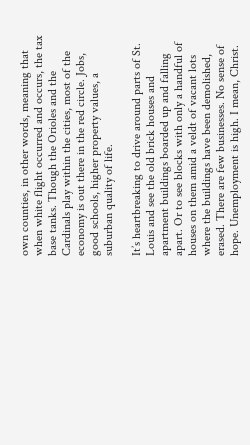own counties, in other words, meaning that when white flight occurred and occurs, the tax base tanks. Though the Orioles and the Cardinals play within the cities, most of the economy is out there in the red circle. Jobs, good schools, higher property values, a suburban quality of life.

It’s heartbreaking to drive around parts of St. Louis and see the old brick houses and apartment buildings boarded up and falling apart. Or to see blocks with only a handful of houses on them amid a veldt of vacant lots where the buildings have been demolished, erased. There are few businesses. No sense of hope. Unemployment is high. I mean, Christ.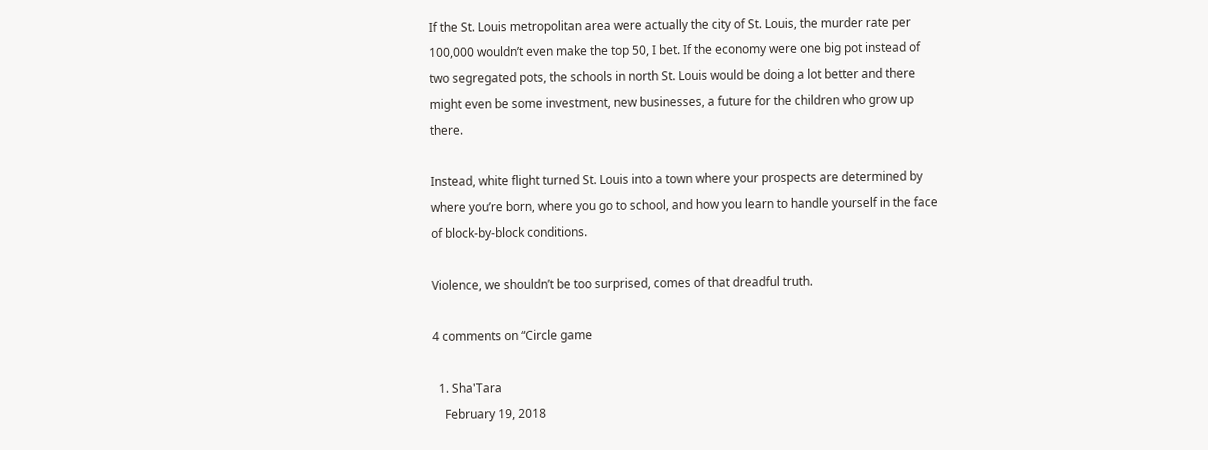If the St. Louis metropolitan area were actually the city of St. Louis, the murder rate per 100,000 wouldn’t even make the top 50, I bet. If the economy were one big pot instead of two segregated pots, the schools in north St. Louis would be doing a lot better and there might even be some investment, new businesses, a future for the children who grow up there.

Instead, white flight turned St. Louis into a town where your prospects are determined by where you’re born, where you go to school, and how you learn to handle yourself in the face of block-by-block conditions.

Violence, we shouldn’t be too surprised, comes of that dreadful truth.

4 comments on “Circle game

  1. Sha'Tara
    February 19, 2018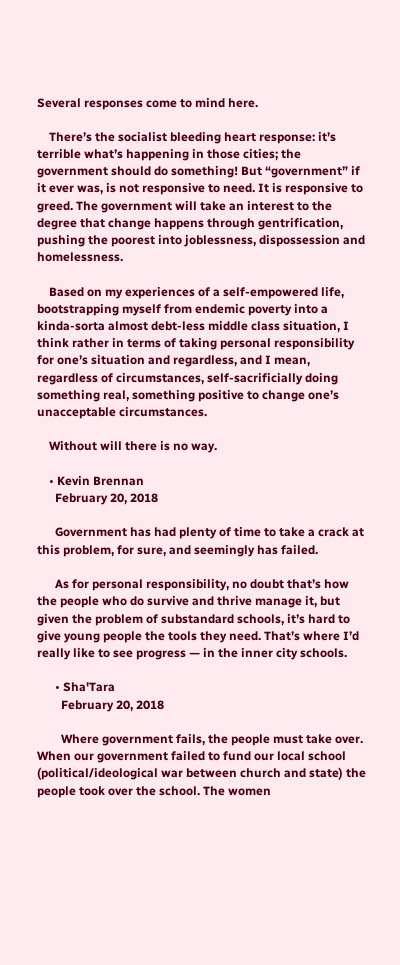Several responses come to mind here.

    There’s the socialist bleeding heart response: it’s terrible what’s happening in those cities; the government should do something! But “government” if it ever was, is not responsive to need. It is responsive to greed. The government will take an interest to the degree that change happens through gentrification, pushing the poorest into joblessness, dispossession and homelessness.

    Based on my experiences of a self-empowered life, bootstrapping myself from endemic poverty into a kinda-sorta almost debt-less middle class situation, I think rather in terms of taking personal responsibility for one’s situation and regardless, and I mean, regardless of circumstances, self-sacrificially doing something real, something positive to change one’s unacceptable circumstances.

    Without will there is no way.

    • Kevin Brennan
      February 20, 2018

      Government has had plenty of time to take a crack at this problem, for sure, and seemingly has failed.

      As for personal responsibility, no doubt that’s how the people who do survive and thrive manage it, but given the problem of substandard schools, it’s hard to give young people the tools they need. That’s where I’d really like to see progress — in the inner city schools.

      • Sha'Tara
        February 20, 2018

        Where government fails, the people must take over. When our government failed to fund our local school (political/ideological war between church and state) the people took over the school. The women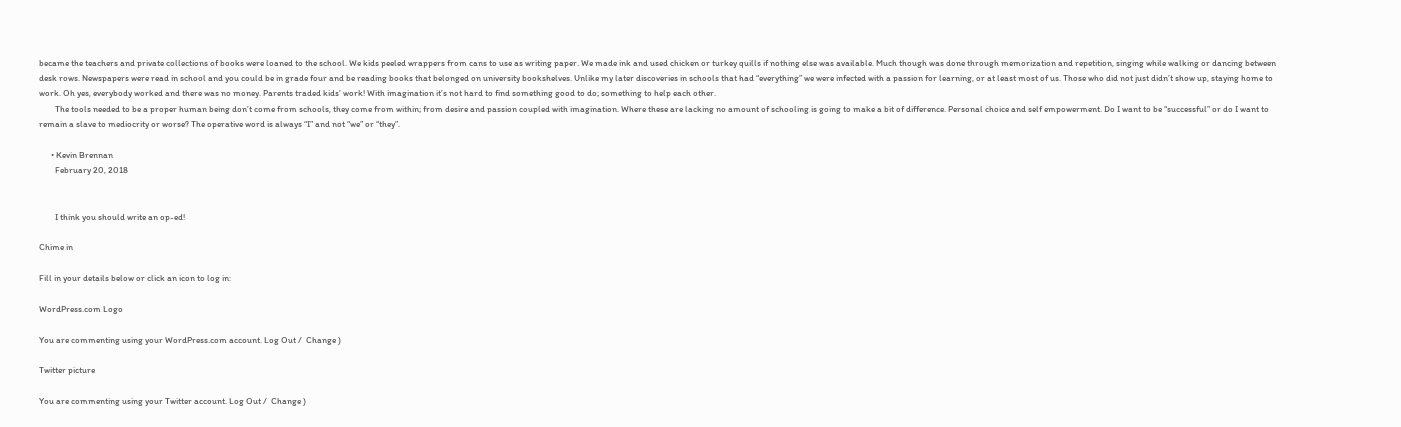became the teachers and private collections of books were loaned to the school. We kids peeled wrappers from cans to use as writing paper. We made ink and used chicken or turkey quills if nothing else was available. Much though was done through memorization and repetition, singing while walking or dancing between desk rows. Newspapers were read in school and you could be in grade four and be reading books that belonged on university bookshelves. Unlike my later discoveries in schools that had “everything” we were infected with a passion for learning, or at least most of us. Those who did not just didn’t show up, staying home to work. Oh yes, everybody worked and there was no money. Parents traded kids’ work! With imagination it’s not hard to find something good to do; something to help each other.
        The tools needed to be a proper human being don’t come from schools, they come from within; from desire and passion coupled with imagination. Where these are lacking no amount of schooling is going to make a bit of difference. Personal choice and self empowerment. Do I want to be “successful” or do I want to remain a slave to mediocrity or worse? The operative word is always “I” and not “we” or “they”.

      • Kevin Brennan
        February 20, 2018


        I think you should write an op-ed!

Chime in

Fill in your details below or click an icon to log in:

WordPress.com Logo

You are commenting using your WordPress.com account. Log Out /  Change )

Twitter picture

You are commenting using your Twitter account. Log Out /  Change )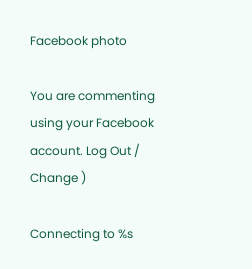Facebook photo

You are commenting using your Facebook account. Log Out /  Change )

Connecting to %s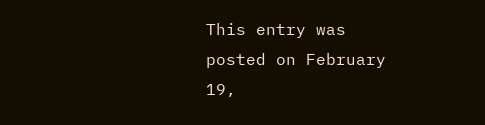This entry was posted on February 19,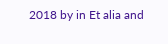2018 by in Et alia and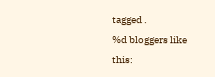tagged .
%d bloggers like this: